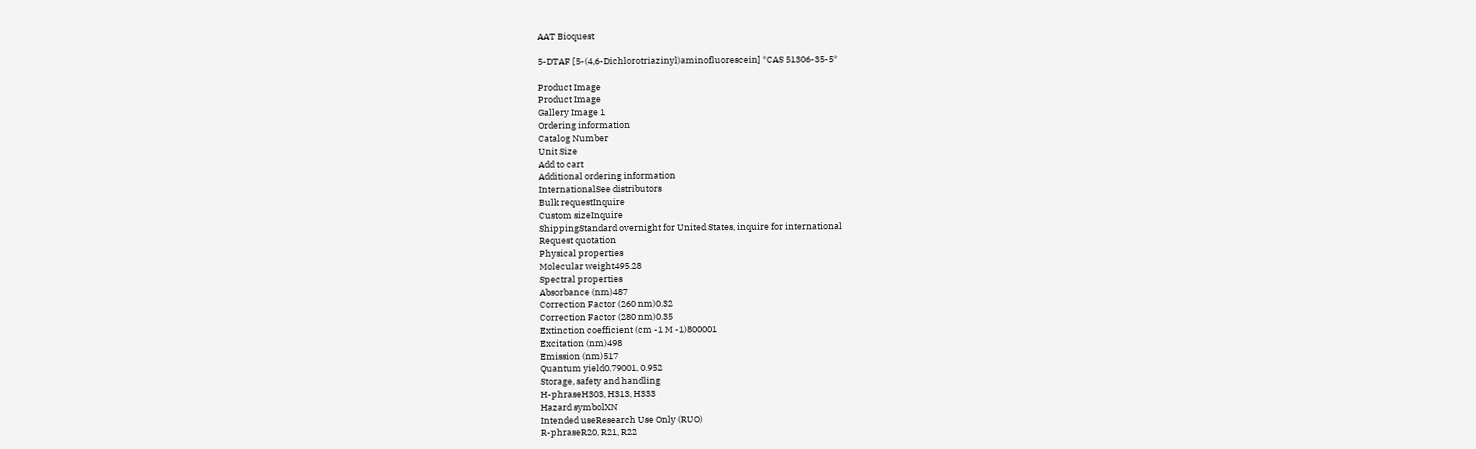AAT Bioquest

5-DTAF [5-(4,6-Dichlorotriazinyl)aminofluorescein] *CAS 51306-35-5*

Product Image
Product Image
Gallery Image 1
Ordering information
Catalog Number
Unit Size
Add to cart
Additional ordering information
InternationalSee distributors
Bulk requestInquire
Custom sizeInquire
ShippingStandard overnight for United States, inquire for international
Request quotation
Physical properties
Molecular weight495.28
Spectral properties
Absorbance (nm)487
Correction Factor (260 nm)0.32
Correction Factor (280 nm)0.35
Extinction coefficient (cm -1 M -1)800001
Excitation (nm)498
Emission (nm)517
Quantum yield0.79001, 0.952
Storage, safety and handling
H-phraseH303, H313, H333
Hazard symbolXN
Intended useResearch Use Only (RUO)
R-phraseR20, R21, R22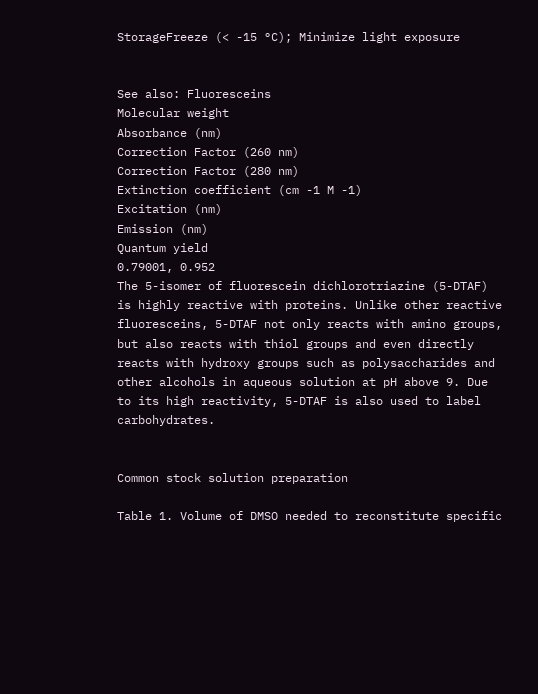StorageFreeze (< -15 °C); Minimize light exposure


See also: Fluoresceins
Molecular weight
Absorbance (nm)
Correction Factor (260 nm)
Correction Factor (280 nm)
Extinction coefficient (cm -1 M -1)
Excitation (nm)
Emission (nm)
Quantum yield
0.79001, 0.952
The 5-isomer of fluorescein dichlorotriazine (5-DTAF) is highly reactive with proteins. Unlike other reactive fluoresceins, 5-DTAF not only reacts with amino groups, but also reacts with thiol groups and even directly reacts with hydroxy groups such as polysaccharides and other alcohols in aqueous solution at pH above 9. Due to its high reactivity, 5-DTAF is also used to label carbohydrates.


Common stock solution preparation

Table 1. Volume of DMSO needed to reconstitute specific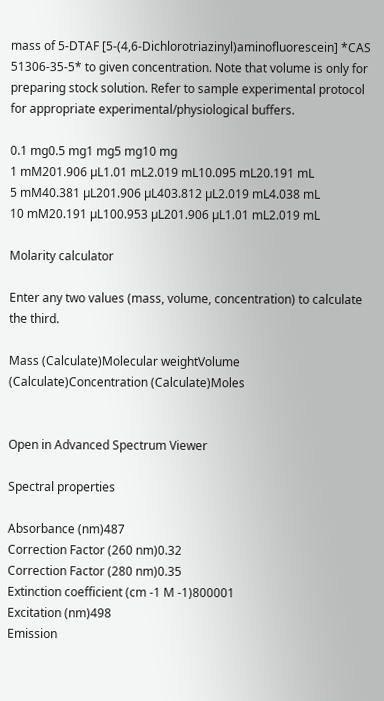mass of 5-DTAF [5-(4,6-Dichlorotriazinyl)aminofluorescein] *CAS 51306-35-5* to given concentration. Note that volume is only for preparing stock solution. Refer to sample experimental protocol for appropriate experimental/physiological buffers.

0.1 mg0.5 mg1 mg5 mg10 mg
1 mM201.906 µL1.01 mL2.019 mL10.095 mL20.191 mL
5 mM40.381 µL201.906 µL403.812 µL2.019 mL4.038 mL
10 mM20.191 µL100.953 µL201.906 µL1.01 mL2.019 mL

Molarity calculator

Enter any two values (mass, volume, concentration) to calculate the third.

Mass (Calculate)Molecular weightVolume (Calculate)Concentration (Calculate)Moles


Open in Advanced Spectrum Viewer

Spectral properties

Absorbance (nm)487
Correction Factor (260 nm)0.32
Correction Factor (280 nm)0.35
Extinction coefficient (cm -1 M -1)800001
Excitation (nm)498
Emission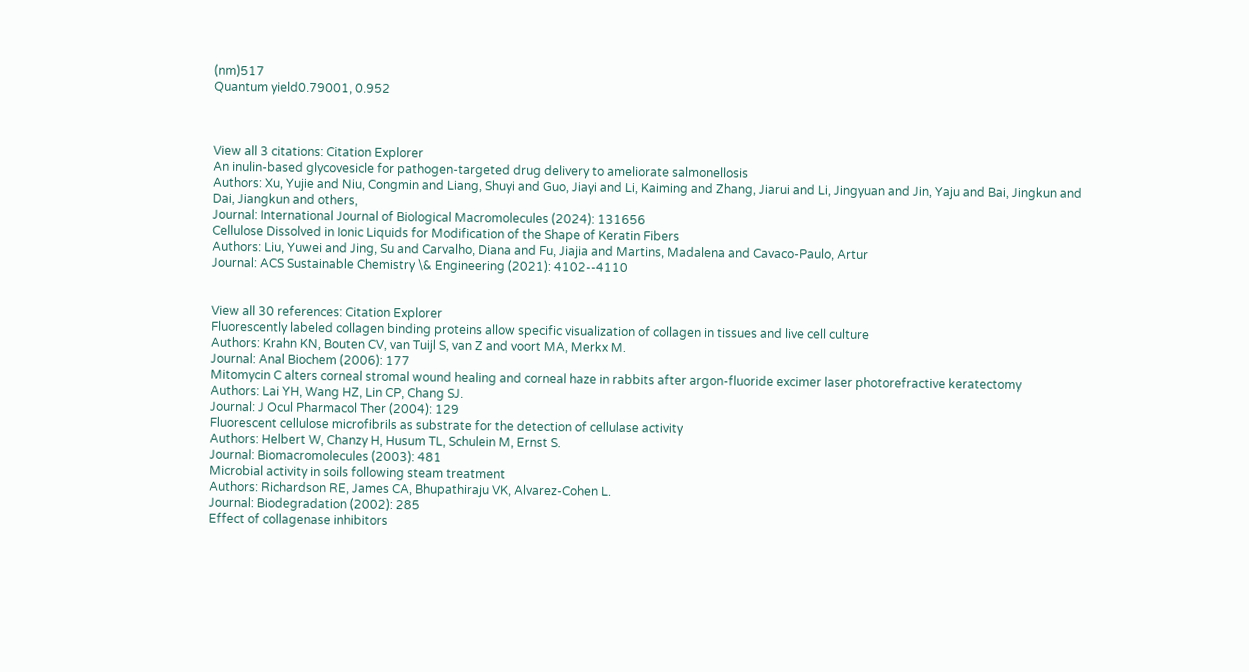(nm)517
Quantum yield0.79001, 0.952



View all 3 citations: Citation Explorer
An inulin-based glycovesicle for pathogen-targeted drug delivery to ameliorate salmonellosis
Authors: Xu, Yujie and Niu, Congmin and Liang, Shuyi and Guo, Jiayi and Li, Kaiming and Zhang, Jiarui and Li, Jingyuan and Jin, Yaju and Bai, Jingkun and Dai, Jiangkun and others,
Journal: International Journal of Biological Macromolecules (2024): 131656
Cellulose Dissolved in Ionic Liquids for Modification of the Shape of Keratin Fibers
Authors: Liu, Yuwei and Jing, Su and Carvalho, Diana and Fu, Jiajia and Martins, Madalena and Cavaco-Paulo, Artur
Journal: ACS Sustainable Chemistry \& Engineering (2021): 4102--4110


View all 30 references: Citation Explorer
Fluorescently labeled collagen binding proteins allow specific visualization of collagen in tissues and live cell culture
Authors: Krahn KN, Bouten CV, van Tuijl S, van Z and voort MA, Merkx M.
Journal: Anal Biochem (2006): 177
Mitomycin C alters corneal stromal wound healing and corneal haze in rabbits after argon-fluoride excimer laser photorefractive keratectomy
Authors: Lai YH, Wang HZ, Lin CP, Chang SJ.
Journal: J Ocul Pharmacol Ther (2004): 129
Fluorescent cellulose microfibrils as substrate for the detection of cellulase activity
Authors: Helbert W, Chanzy H, Husum TL, Schulein M, Ernst S.
Journal: Biomacromolecules (2003): 481
Microbial activity in soils following steam treatment
Authors: Richardson RE, James CA, Bhupathiraju VK, Alvarez-Cohen L.
Journal: Biodegradation (2002): 285
Effect of collagenase inhibitors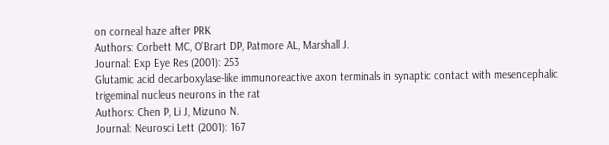on corneal haze after PRK
Authors: Corbett MC, O'Brart DP, Patmore AL, Marshall J.
Journal: Exp Eye Res (2001): 253
Glutamic acid decarboxylase-like immunoreactive axon terminals in synaptic contact with mesencephalic trigeminal nucleus neurons in the rat
Authors: Chen P, Li J, Mizuno N.
Journal: Neurosci Lett (2001): 167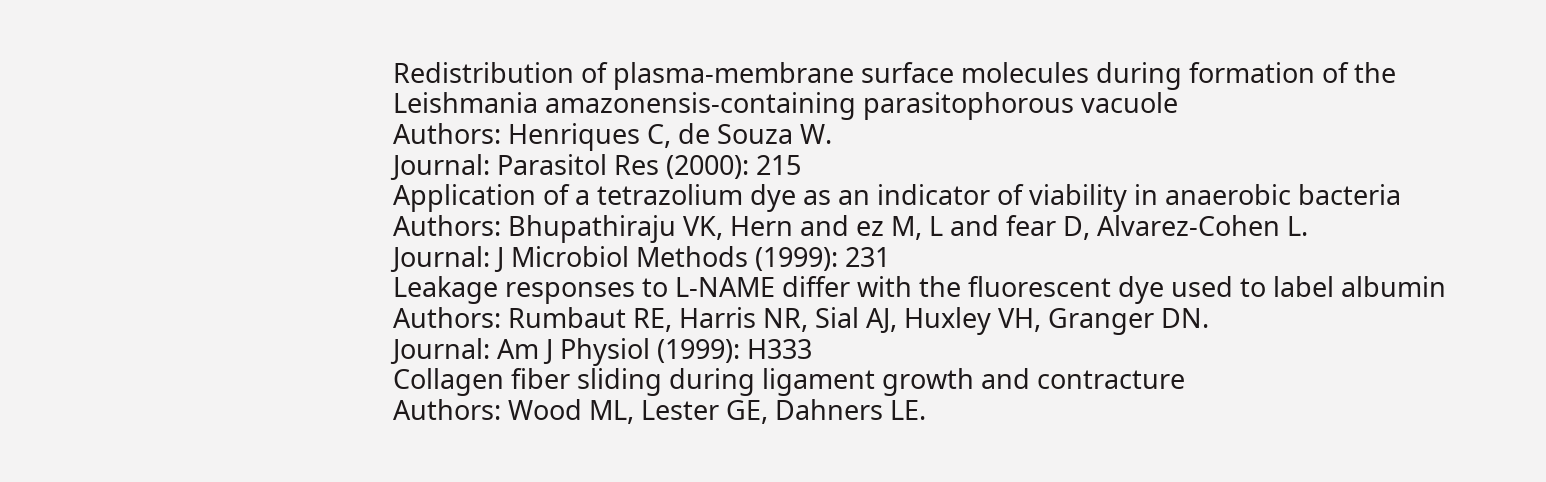Redistribution of plasma-membrane surface molecules during formation of the Leishmania amazonensis-containing parasitophorous vacuole
Authors: Henriques C, de Souza W.
Journal: Parasitol Res (2000): 215
Application of a tetrazolium dye as an indicator of viability in anaerobic bacteria
Authors: Bhupathiraju VK, Hern and ez M, L and fear D, Alvarez-Cohen L.
Journal: J Microbiol Methods (1999): 231
Leakage responses to L-NAME differ with the fluorescent dye used to label albumin
Authors: Rumbaut RE, Harris NR, Sial AJ, Huxley VH, Granger DN.
Journal: Am J Physiol (1999): H333
Collagen fiber sliding during ligament growth and contracture
Authors: Wood ML, Lester GE, Dahners LE.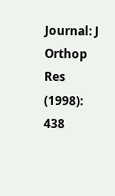Journal: J Orthop Res (1998): 438